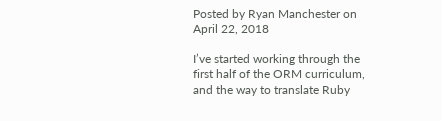Posted by Ryan Manchester on April 22, 2018

I’ve started working through the first half of the ORM curriculum, and the way to translate Ruby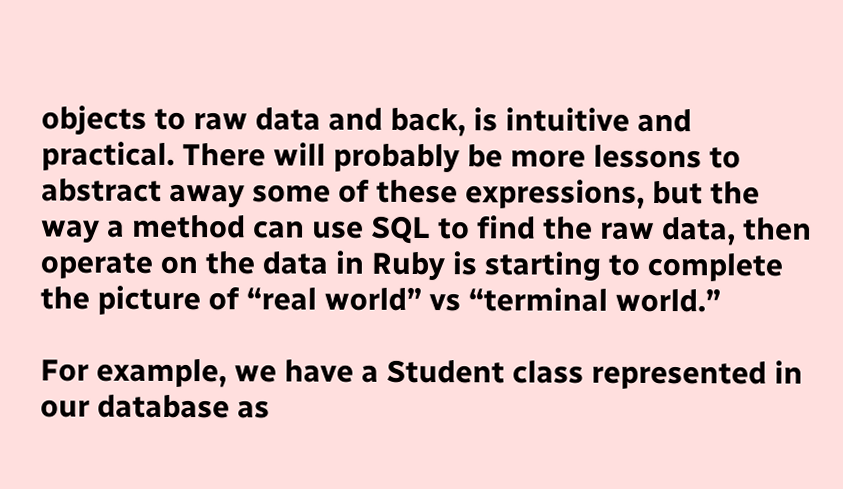objects to raw data and back, is intuitive and practical. There will probably be more lessons to abstract away some of these expressions, but the way a method can use SQL to find the raw data, then operate on the data in Ruby is starting to complete the picture of “real world” vs “terminal world.”

For example, we have a Student class represented in our database as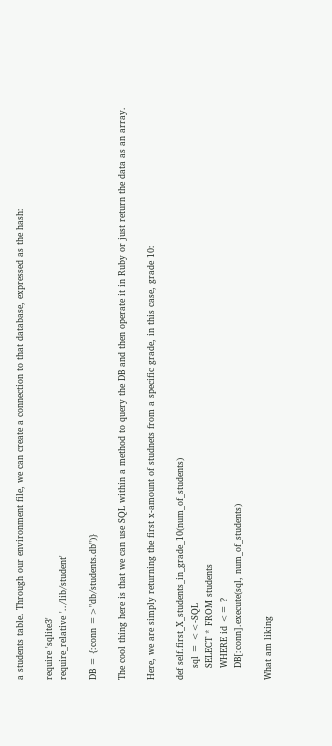a students table. Through our environment file, we can create a connection to that database, expressed as the hash:

require 'sqlite3'
require_relative '../lib/student'

DB = {:conn =>"db/students.db")}

The cool thing here is that we can use SQL within a method to query the DB and then operate it in Ruby or just return the data as an array.

Here, we are simply returning the first x-amount of studnets from a specific grade, in this case, grade 10:

def self.first_X_students_in_grade_10(num_of_students)
    sql = <<-SQL
    SELECT * FROM students
    WHERE id <= ?
    DB[:conn].execute(sql, num_of_students)

What am liking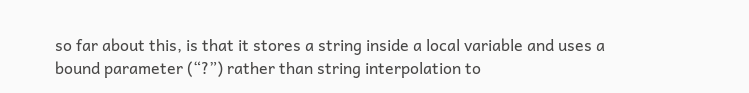so far about this, is that it stores a string inside a local variable and uses a bound parameter (“?”) rather than string interpolation to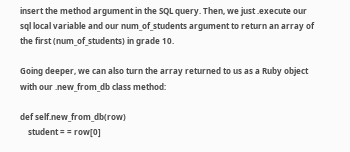insert the method argument in the SQL query. Then, we just .execute our sql local variable and our num_of_students argument to return an array of the first (num_of_students) in grade 10.

Going deeper, we can also turn the array returned to us as a Ruby object with our .new_from_db class method:

def self.new_from_db(row)
    student = = row[0]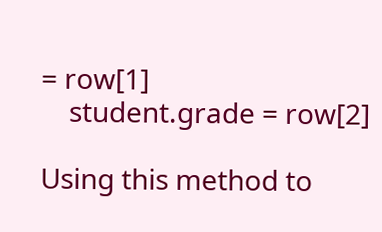= row[1]
    student.grade = row[2]

Using this method to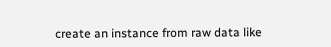create an instance from raw data like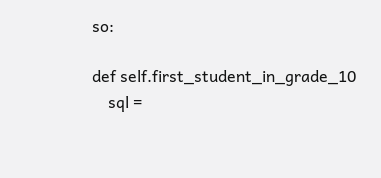so:

def self.first_student_in_grade_10
    sql =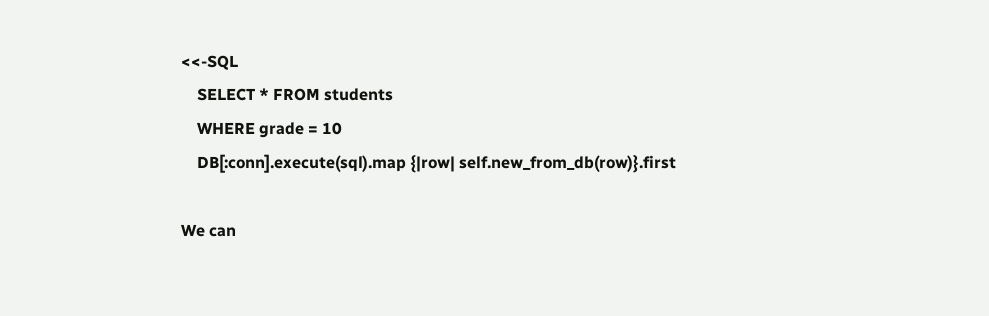<<-SQL
    SELECT * FROM students
    WHERE grade = 10
    DB[:conn].execute(sql).map {|row| self.new_from_db(row)}.first

We can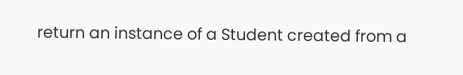return an instance of a Student created from a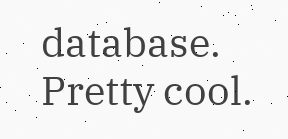database. Pretty cool.